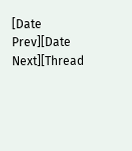[Date Prev][Date Next][Thread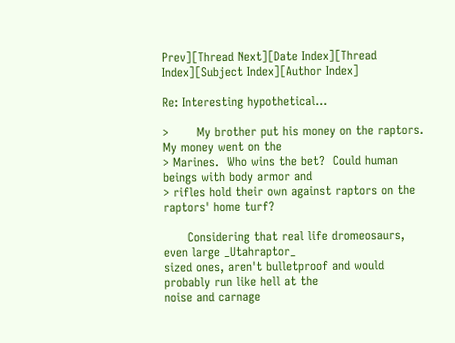Prev][Thread Next][Date Index][Thread Index][Subject Index][Author Index]

Re: Interesting hypothetical...

>       My brother put his money on the raptors.  My money went on the
> Marines.  Who wins the bet?  Could human beings with body armor and
> rifles hold their own against raptors on the raptors' home turf?

      Considering that real life dromeosaurs, even large _Utahraptor_
sized ones, aren't bulletproof and would probably run like hell at the
noise and carnage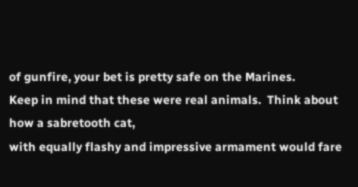of gunfire, your bet is pretty safe on the Marines.
Keep in mind that these were real animals.  Think about how a sabretooth cat,
with equally flashy and impressive armament would fare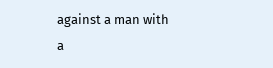against a man with
a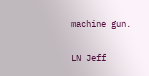machine gun.

LN Jeff